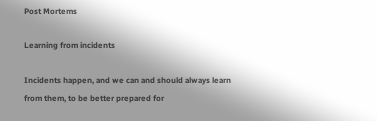Post Mortems

Learning from incidents

Incidents happen, and we can and should always learn from them, to be better prepared for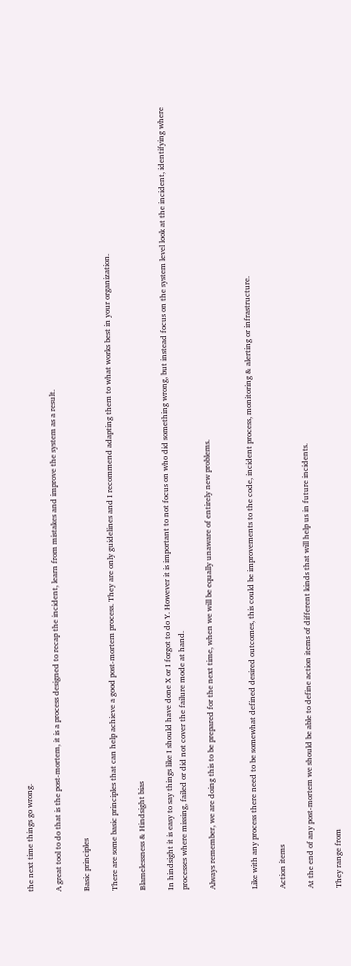the next time things go wrong.

A great tool to do that is the post-mortem, it is a process designed to recap the incident, learn from mistakes and improve the system as a result.

Basic principles

There are some basic principles that can help achieve a good post-mortem process. They are only guidelines and I recommend adapting them to what works best in your organization.

Blamelessness & Hindsight bias

In hindsight it is easy to say things like I should have done X or I forgot to do Y. However it is important to not focus on who did something wrong, but instead focus on the system level look at the incident, identifying where processes where missing, failed or did not cover the failure mode at hand.

Always remember, we are doing this to be prepared for the next time, when we will be equally unaware of entirely new problems.


Like with any process there need to be somewhat defined desired outcomes, this could be improvements to the code, incident process, monitoring & alerting or infrastructure.

Action items

At the end of any post-mortem we should be able to define action items of different kinds that will help us in future incidents.

They range from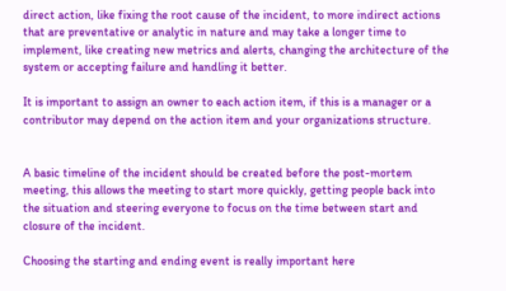direct action, like fixing the root cause of the incident, to more indirect actions that are preventative or analytic in nature and may take a longer time to implement, like creating new metrics and alerts, changing the architecture of the system or accepting failure and handling it better.

It is important to assign an owner to each action item, if this is a manager or a contributor may depend on the action item and your organizations structure.


A basic timeline of the incident should be created before the post-mortem meeting, this allows the meeting to start more quickly, getting people back into the situation and steering everyone to focus on the time between start and closure of the incident.

Choosing the starting and ending event is really important here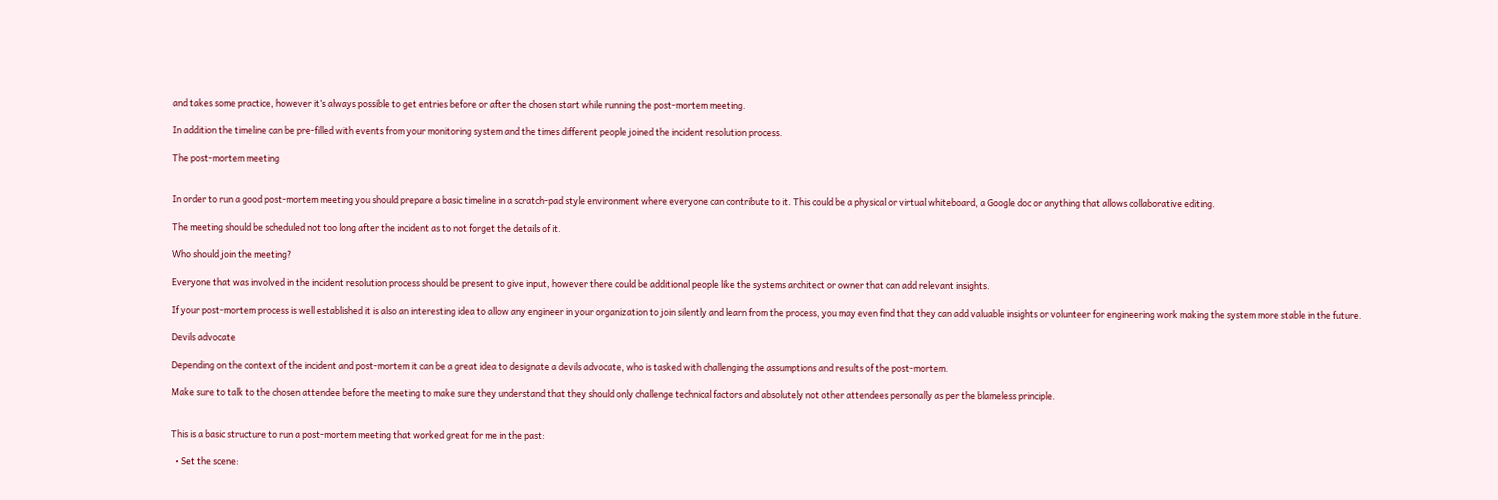and takes some practice, however it’s always possible to get entries before or after the chosen start while running the post-mortem meeting.

In addition the timeline can be pre-filled with events from your monitoring system and the times different people joined the incident resolution process.

The post-mortem meeting


In order to run a good post-mortem meeting you should prepare a basic timeline in a scratch-pad style environment where everyone can contribute to it. This could be a physical or virtual whiteboard, a Google doc or anything that allows collaborative editing.

The meeting should be scheduled not too long after the incident as to not forget the details of it.

Who should join the meeting?

Everyone that was involved in the incident resolution process should be present to give input, however there could be additional people like the systems architect or owner that can add relevant insights.

If your post-mortem process is well established it is also an interesting idea to allow any engineer in your organization to join silently and learn from the process, you may even find that they can add valuable insights or volunteer for engineering work making the system more stable in the future.

Devils advocate

Depending on the context of the incident and post-mortem it can be a great idea to designate a devils advocate, who is tasked with challenging the assumptions and results of the post-mortem.

Make sure to talk to the chosen attendee before the meeting to make sure they understand that they should only challenge technical factors and absolutely not other attendees personally as per the blameless principle.


This is a basic structure to run a post-mortem meeting that worked great for me in the past:

  • Set the scene: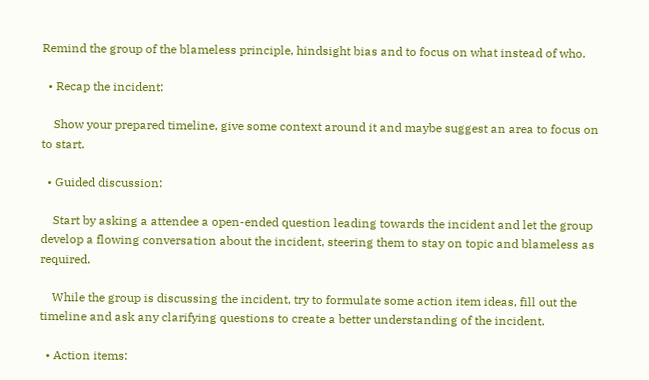Remind the group of the blameless principle, hindsight bias and to focus on what instead of who.

  • Recap the incident:

    Show your prepared timeline, give some context around it and maybe suggest an area to focus on to start.

  • Guided discussion:

    Start by asking a attendee a open-ended question leading towards the incident and let the group develop a flowing conversation about the incident, steering them to stay on topic and blameless as required.

    While the group is discussing the incident, try to formulate some action item ideas, fill out the timeline and ask any clarifying questions to create a better understanding of the incident.

  • Action items: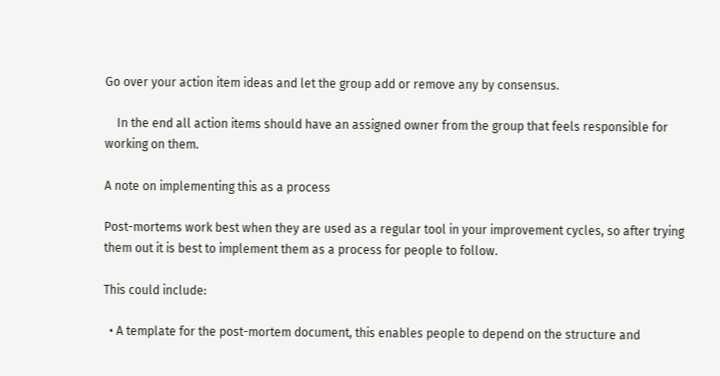Go over your action item ideas and let the group add or remove any by consensus.

    In the end all action items should have an assigned owner from the group that feels responsible for working on them.

A note on implementing this as a process

Post-mortems work best when they are used as a regular tool in your improvement cycles, so after trying them out it is best to implement them as a process for people to follow.

This could include:

  • A template for the post-mortem document, this enables people to depend on the structure and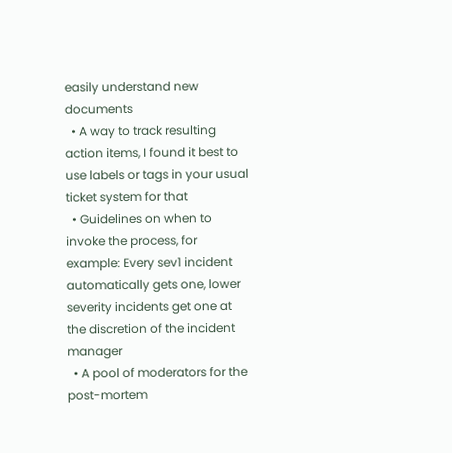easily understand new documents
  • A way to track resulting action items, I found it best to use labels or tags in your usual ticket system for that
  • Guidelines on when to invoke the process, for example: Every sev1 incident automatically gets one, lower severity incidents get one at the discretion of the incident manager
  • A pool of moderators for the post-mortem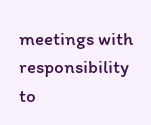meetings with responsibility to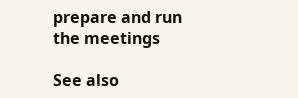prepare and run the meetings

See also